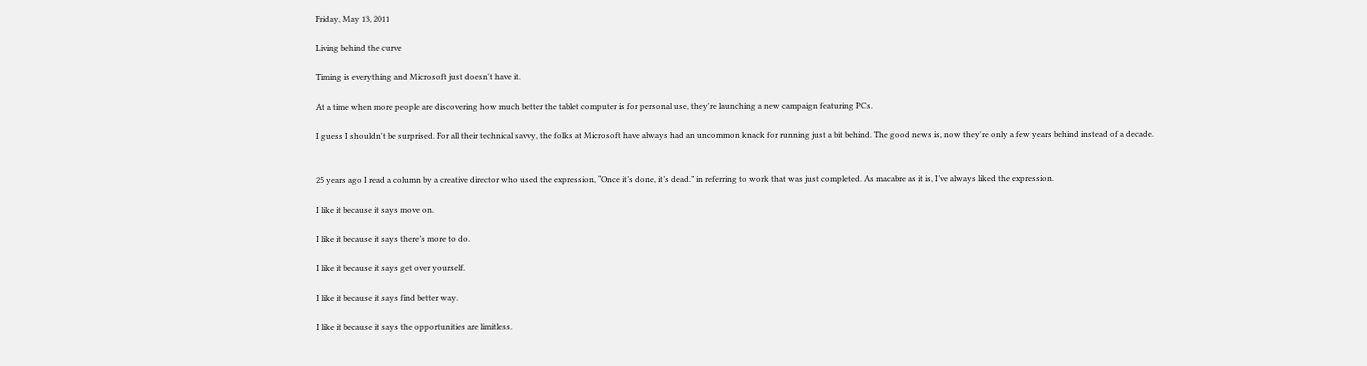Friday, May 13, 2011

Living behind the curve

Timing is everything and Microsoft just doesn't have it.

At a time when more people are discovering how much better the tablet computer is for personal use, they're launching a new campaign featuring PCs.

I guess I shouldn't be surprised. For all their technical savvy, the folks at Microsoft have always had an uncommon knack for running just a bit behind. The good news is, now they're only a few years behind instead of a decade.


25 years ago I read a column by a creative director who used the expression, “Once it’s done, it’s dead.” in referring to work that was just completed. As macabre as it is, I’ve always liked the expression.

I like it because it says move on.

I like it because it says there’s more to do.

I like it because it says get over yourself.

I like it because it says find better way.

I like it because it says the opportunities are limitless.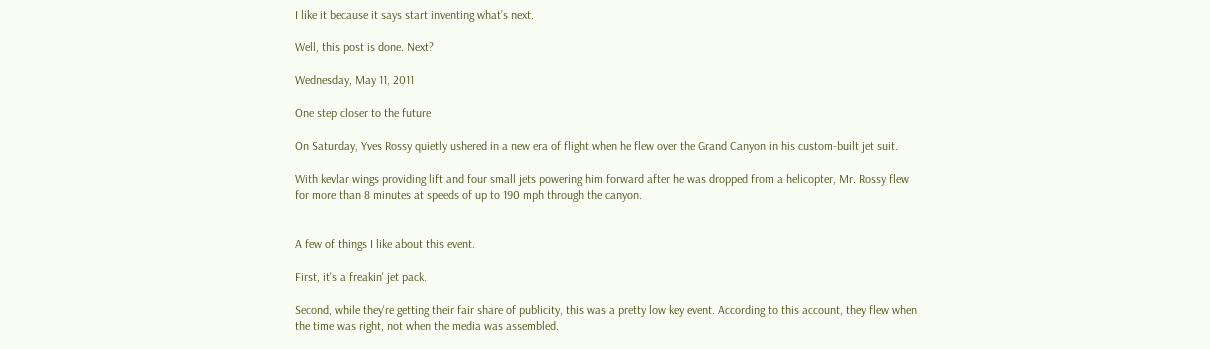I like it because it says start inventing what’s next.

Well, this post is done. Next?

Wednesday, May 11, 2011

One step closer to the future

On Saturday, Yves Rossy quietly ushered in a new era of flight when he flew over the Grand Canyon in his custom-built jet suit.

With kevlar wings providing lift and four small jets powering him forward after he was dropped from a helicopter, Mr. Rossy flew for more than 8 minutes at speeds of up to 190 mph through the canyon.


A few of things I like about this event.

First, it's a freakin' jet pack.

Second, while they're getting their fair share of publicity, this was a pretty low key event. According to this account, they flew when the time was right, not when the media was assembled.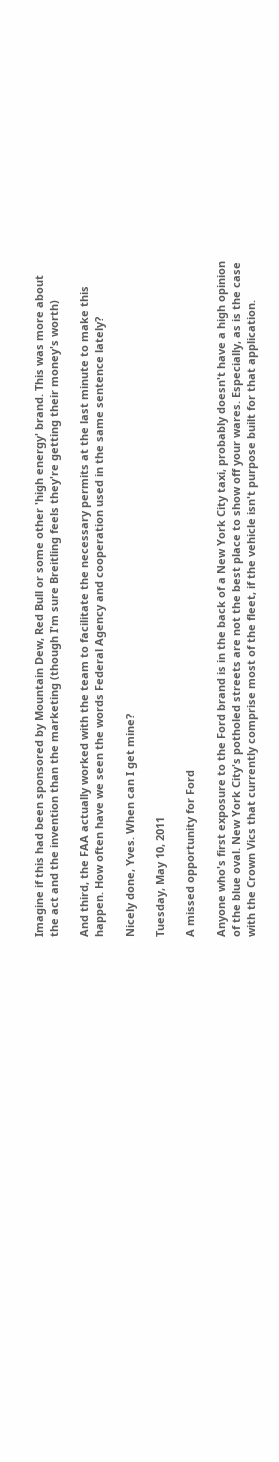Imagine if this had been sponsored by Mountain Dew, Red Bull or some other 'high energy' brand. This was more about the act and the invention than the marketing (though I'm sure Breitling feels they're getting their money's worth)

And third, the FAA actually worked with the team to facilitate the necessary permits at the last minute to make this happen. How often have we seen the words Federal Agency and cooperation used in the same sentence lately?

Nicely done, Yves. When can I get mine?

Tuesday, May 10, 2011

A missed opportunity for Ford

Anyone who's first exposure to the Ford brand is in the back of a New York City taxi, probably doesn't have a high opinion of the blue oval. New York City's potholed streets are not the best place to show off your wares. Especially, as is the case with the Crown Vics that currently comprise most of the fleet, if the vehicle isn't purpose built for that application.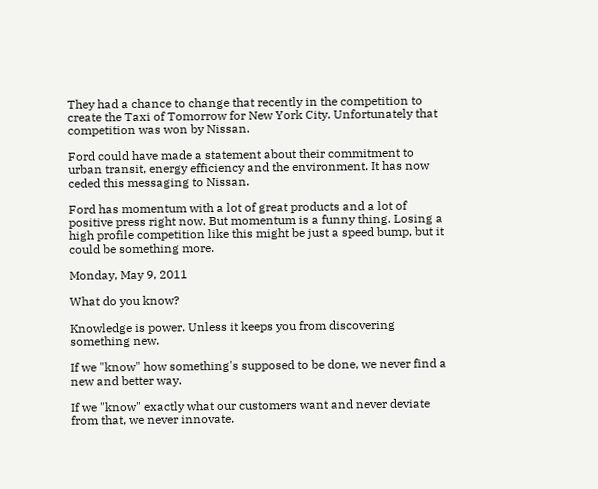They had a chance to change that recently in the competition to create the Taxi of Tomorrow for New York City. Unfortunately that competition was won by Nissan.

Ford could have made a statement about their commitment to urban transit, energy efficiency and the environment. It has now ceded this messaging to Nissan.

Ford has momentum with a lot of great products and a lot of positive press right now. But momentum is a funny thing. Losing a high profile competition like this might be just a speed bump, but it could be something more.

Monday, May 9, 2011

What do you know?

Knowledge is power. Unless it keeps you from discovering something new.

If we "know" how something's supposed to be done, we never find a new and better way.

If we "know" exactly what our customers want and never deviate from that, we never innovate.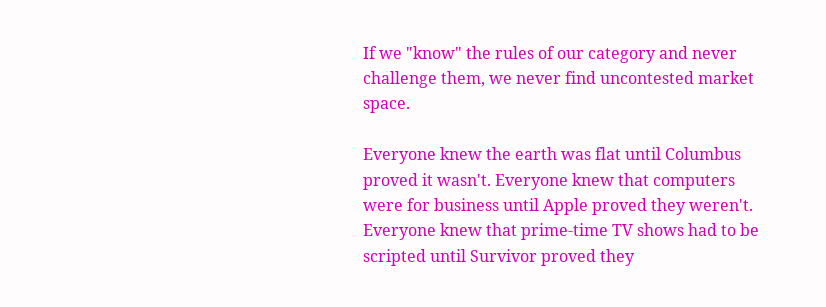If we "know" the rules of our category and never challenge them, we never find uncontested market space.

Everyone knew the earth was flat until Columbus proved it wasn't. Everyone knew that computers were for business until Apple proved they weren't. Everyone knew that prime-time TV shows had to be scripted until Survivor proved they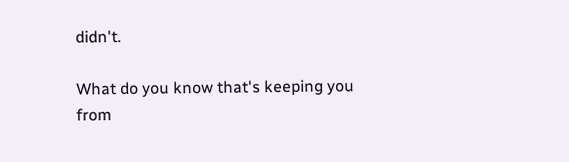didn't.

What do you know that's keeping you from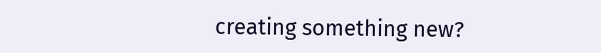creating something new?